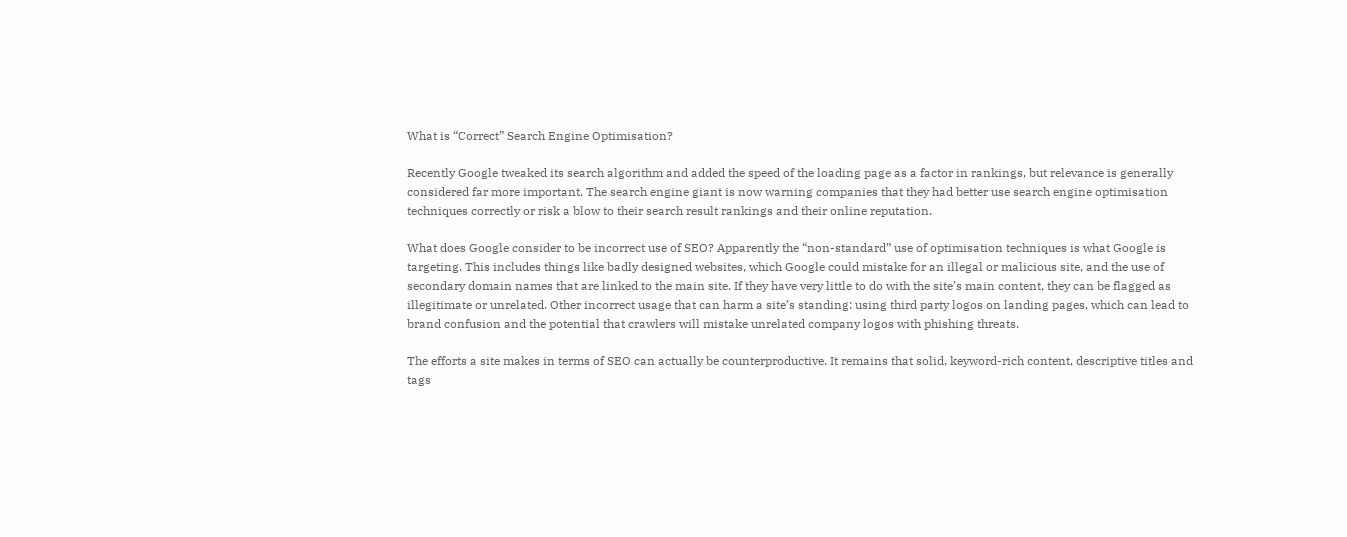What is “Correct” Search Engine Optimisation?

Recently Google tweaked its search algorithm and added the speed of the loading page as a factor in rankings, but relevance is generally considered far more important. The search engine giant is now warning companies that they had better use search engine optimisation techniques correctly or risk a blow to their search result rankings and their online reputation.

What does Google consider to be incorrect use of SEO? Apparently the “non-standard” use of optimisation techniques is what Google is targeting. This includes things like badly designed websites, which Google could mistake for an illegal or malicious site, and the use of secondary domain names that are linked to the main site. If they have very little to do with the site’s main content, they can be flagged as illegitimate or unrelated. Other incorrect usage that can harm a site’s standing: using third party logos on landing pages, which can lead to brand confusion and the potential that crawlers will mistake unrelated company logos with phishing threats.

The efforts a site makes in terms of SEO can actually be counterproductive. It remains that solid, keyword-rich content, descriptive titles and tags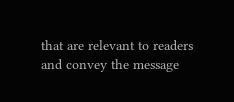that are relevant to readers and convey the message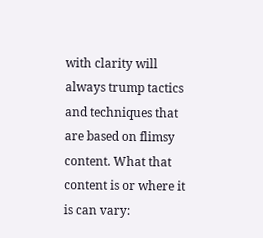with clarity will always trump tactics and techniques that are based on flimsy content. What that content is or where it is can vary: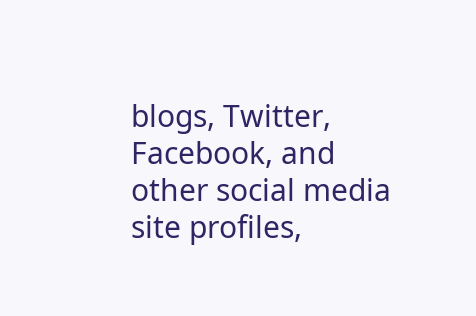blogs, Twitter, Facebook, and other social media site profiles,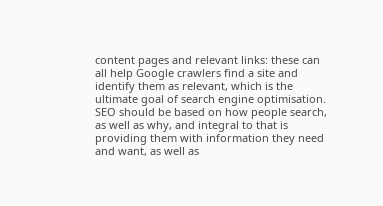content pages and relevant links: these can all help Google crawlers find a site and identify them as relevant, which is the ultimate goal of search engine optimisation. SEO should be based on how people search, as well as why, and integral to that is providing them with information they need and want, as well as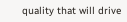quality that will drive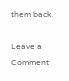them back.

Leave a Comment